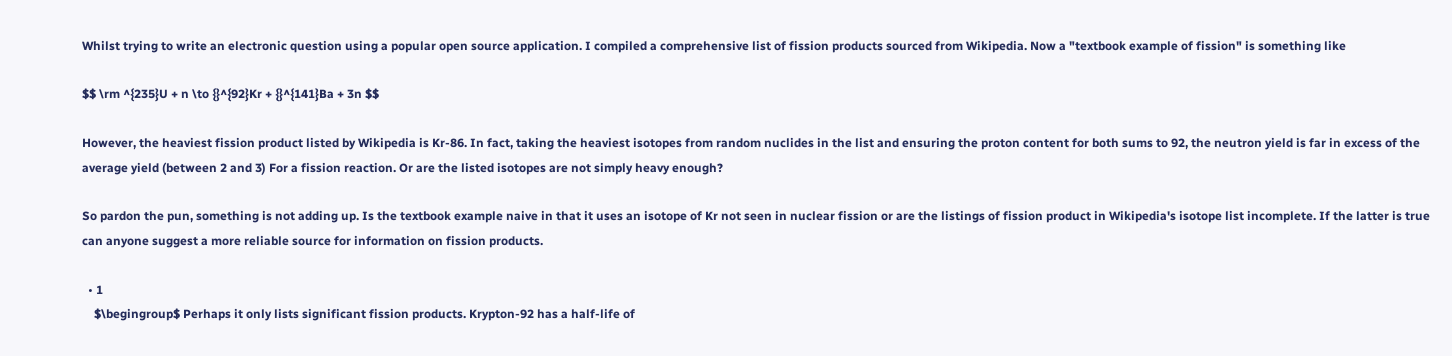Whilst trying to write an electronic question using a popular open source application. I compiled a comprehensive list of fission products sourced from Wikipedia. Now a "textbook example of fission" is something like

$$ \rm ^{235}U + n \to {}^{92}Kr + {}^{141}Ba + 3n $$

However, the heaviest fission product listed by Wikipedia is Kr-86. In fact, taking the heaviest isotopes from random nuclides in the list and ensuring the proton content for both sums to 92, the neutron yield is far in excess of the average yield (between 2 and 3) For a fission reaction. Or are the listed isotopes are not simply heavy enough?

So pardon the pun, something is not adding up. Is the textbook example naive in that it uses an isotope of Kr not seen in nuclear fission or are the listings of fission product in Wikipedia's isotope list incomplete. If the latter is true can anyone suggest a more reliable source for information on fission products.

  • 1
    $\begingroup$ Perhaps it only lists significant fission products. Krypton-92 has a half-life of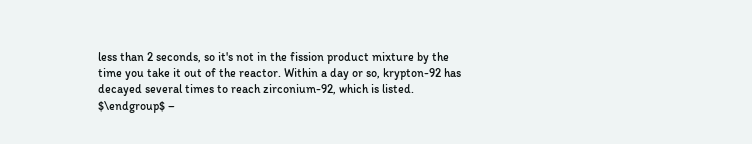less than 2 seconds, so it's not in the fission product mixture by the time you take it out of the reactor. Within a day or so, krypton-92 has decayed several times to reach zirconium-92, which is listed. $\endgroup$ –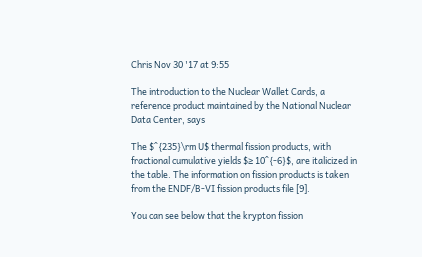Chris Nov 30 '17 at 9:55

The introduction to the Nuclear Wallet Cards, a reference product maintained by the National Nuclear Data Center, says

The $^{235}\rm U$ thermal fission products, with fractional cumulative yields $≥ 10^{-6}$, are italicized in the table. The information on fission products is taken from the ENDF/B-VI fission products file [9].

You can see below that the krypton fission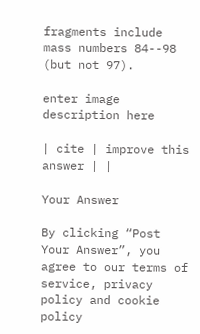fragments include mass numbers 84--98 (but not 97).

enter image description here

| cite | improve this answer | |

Your Answer

By clicking “Post Your Answer”, you agree to our terms of service, privacy policy and cookie policy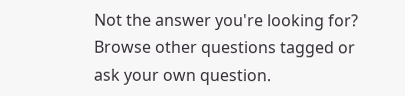Not the answer you're looking for? Browse other questions tagged or ask your own question.